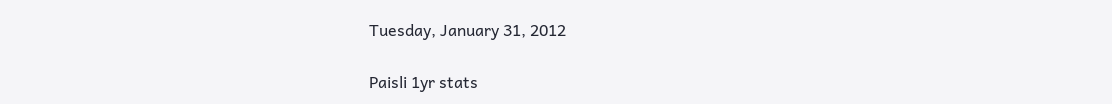Tuesday, January 31, 2012

Paisli 1yr stats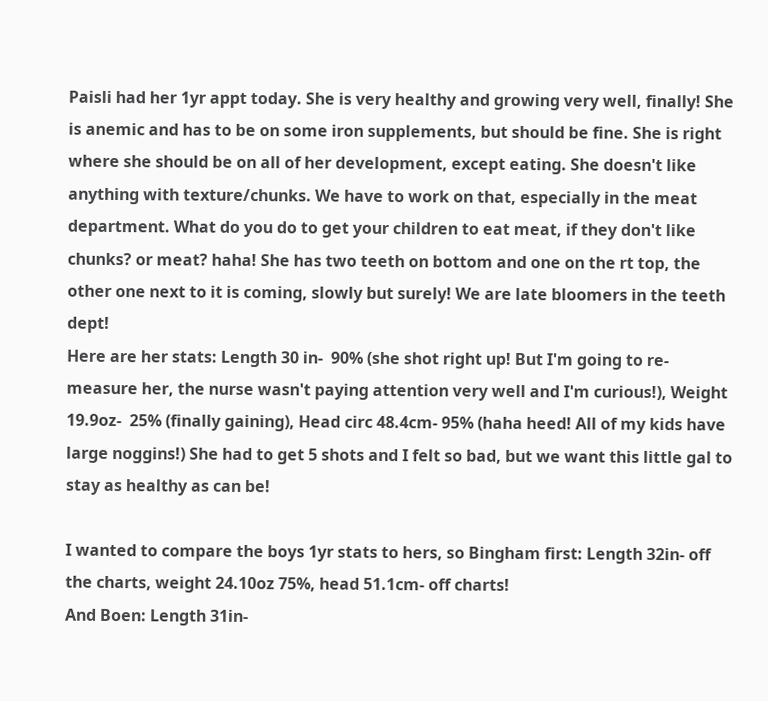Paisli had her 1yr appt today. She is very healthy and growing very well, finally! She is anemic and has to be on some iron supplements, but should be fine. She is right where she should be on all of her development, except eating. She doesn't like anything with texture/chunks. We have to work on that, especially in the meat department. What do you do to get your children to eat meat, if they don't like chunks? or meat? haha! She has two teeth on bottom and one on the rt top, the other one next to it is coming, slowly but surely! We are late bloomers in the teeth dept!
Here are her stats: Length 30 in-  90% (she shot right up! But I'm going to re-measure her, the nurse wasn't paying attention very well and I'm curious!), Weight 19.9oz-  25% (finally gaining), Head circ 48.4cm- 95% (haha heed! All of my kids have large noggins!) She had to get 5 shots and I felt so bad, but we want this little gal to stay as healthy as can be!

I wanted to compare the boys 1yr stats to hers, so Bingham first: Length 32in- off the charts, weight 24.10oz 75%, head 51.1cm- off charts!
And Boen: Length 31in-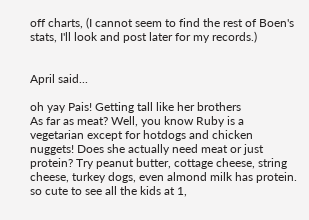off charts, (I cannot seem to find the rest of Boen's stats, I'll look and post later for my records.)


April said...

oh yay Pais! Getting tall like her brothers
As far as meat? Well, you know Ruby is a vegetarian except for hotdogs and chicken nuggets! Does she actually need meat or just protein? Try peanut butter, cottage cheese, string cheese, turkey dogs, even almond milk has protein. so cute to see all the kids at 1,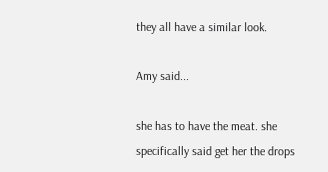they all have a similar look.

Amy said...

she has to have the meat. she specifically said get her the drops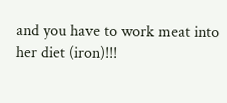and you have to work meat into her diet (iron)!!!